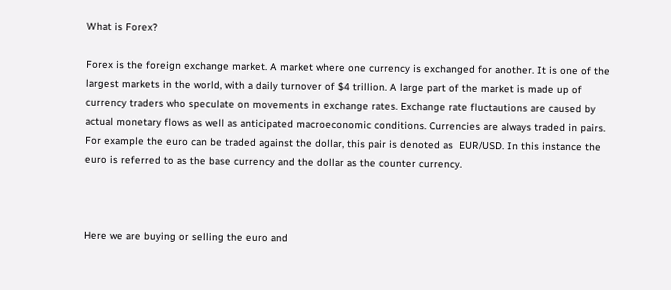What is Forex?

Forex is the foreign exchange market. A market where one currency is exchanged for another. It is one of the largest markets in the world, with a daily turnover of $4 trillion. A large part of the market is made up of currency traders who speculate on movements in exchange rates. Exchange rate fluctautions are caused by actual monetary flows as well as anticipated macroeconomic conditions. Currencies are always traded in pairs. For example the euro can be traded against the dollar, this pair is denoted as  EUR/USD. In this instance the euro is referred to as the base currency and the dollar as the counter currency.



Here we are buying or selling the euro and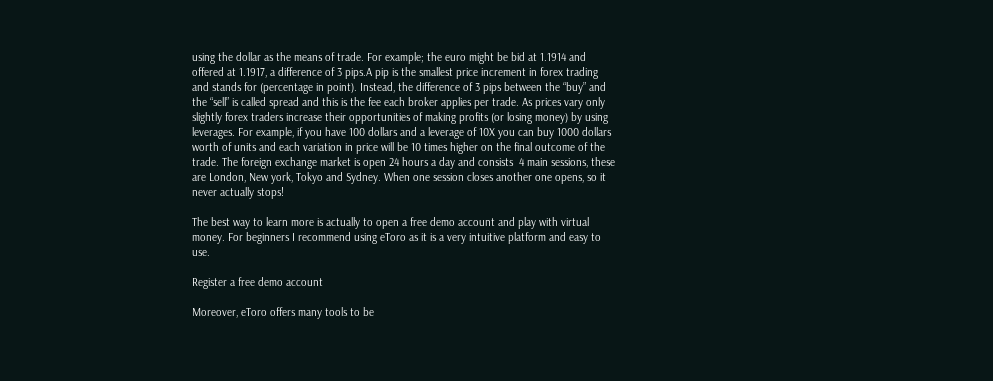using the dollar as the means of trade. For example; the euro might be bid at 1.1914 and offered at 1.1917, a difference of 3 pips.A pip is the smallest price increment in forex trading and stands for (percentage in point). Instead, the difference of 3 pips between the “buy” and the “sell” is called spread and this is the fee each broker applies per trade. As prices vary only slightly forex traders increase their opportunities of making profits (or losing money) by using leverages. For example, if you have 100 dollars and a leverage of 10X you can buy 1000 dollars worth of units and each variation in price will be 10 times higher on the final outcome of the trade. The foreign exchange market is open 24 hours a day and consists  4 main sessions, these are London, New york, Tokyo and Sydney. When one session closes another one opens, so it never actually stops!

The best way to learn more is actually to open a free demo account and play with virtual money. For beginners I recommend using eToro as it is a very intuitive platform and easy to use.

Register a free demo account

Moreover, eToro offers many tools to be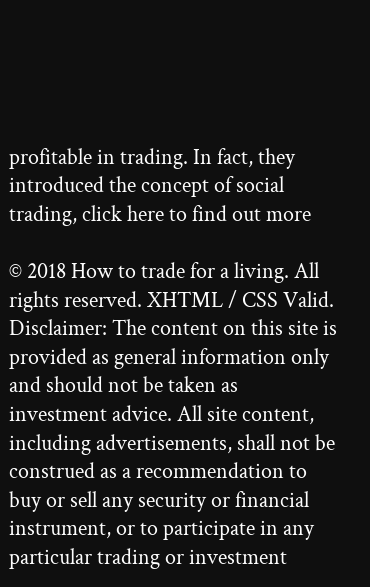profitable in trading. In fact, they introduced the concept of social trading, click here to find out more

© 2018 How to trade for a living. All rights reserved. XHTML / CSS Valid.
Disclaimer: The content on this site is provided as general information only and should not be taken as investment advice. All site content, including advertisements, shall not be construed as a recommendation to buy or sell any security or financial instrument, or to participate in any particular trading or investment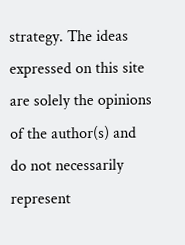strategy. The ideas expressed on this site are solely the opinions of the author(s) and do not necessarily represent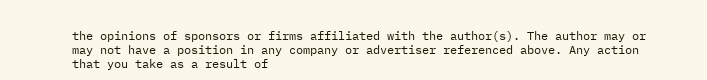the opinions of sponsors or firms affiliated with the author(s). The author may or may not have a position in any company or advertiser referenced above. Any action that you take as a result of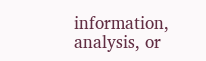information, analysis, or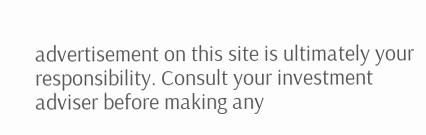advertisement on this site is ultimately your responsibility. Consult your investment adviser before making any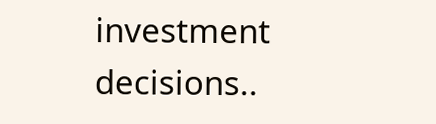investment decisions..